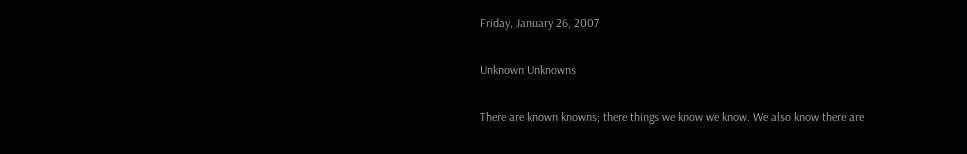Friday, January 26, 2007

Unknown Unknowns

There are known knowns; there things we know we know. We also know there are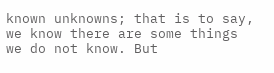known unknowns; that is to say, we know there are some things we do not know. But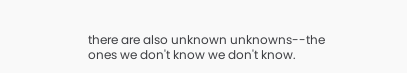there are also unknown unknowns--the ones we don't know we don't know.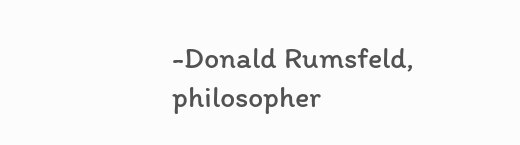-Donald Rumsfeld, philosopher